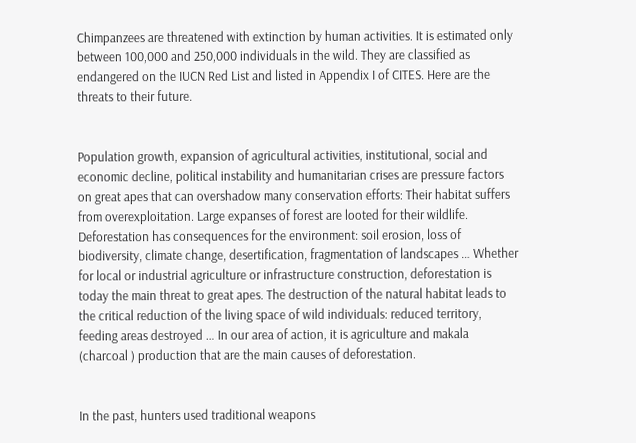Chimpanzees are threatened with extinction by human activities. It is estimated only between 100,000 and 250,000 individuals in the wild. They are classified as endangered on the IUCN Red List and listed in Appendix I of CITES. Here are the threats to their future.


Population growth, expansion of agricultural activities, institutional, social and economic decline, political instability and humanitarian crises are pressure factors on great apes that can overshadow many conservation efforts: Their habitat suffers from overexploitation. Large expanses of forest are looted for their wildlife. Deforestation has consequences for the environment: soil erosion, loss of biodiversity, climate change, desertification, fragmentation of landscapes … Whether for local or industrial agriculture or infrastructure construction, deforestation is today the main threat to great apes. The destruction of the natural habitat leads to the critical reduction of the living space of wild individuals: reduced territory, feeding areas destroyed … In our area of action, it is agriculture and makala (charcoal ) production that are the main causes of deforestation.


In the past, hunters used traditional weapons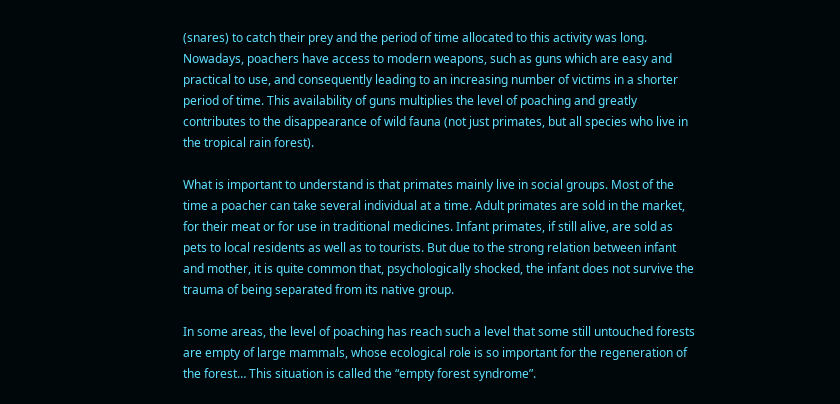(snares) to catch their prey and the period of time allocated to this activity was long. Nowadays, poachers have access to modern weapons, such as guns which are easy and practical to use, and consequently leading to an increasing number of victims in a shorter period of time. This availability of guns multiplies the level of poaching and greatly contributes to the disappearance of wild fauna (not just primates, but all species who live in the tropical rain forest).

What is important to understand is that primates mainly live in social groups. Most of the time a poacher can take several individual at a time. Adult primates are sold in the market, for their meat or for use in traditional medicines. Infant primates, if still alive, are sold as pets to local residents as well as to tourists. But due to the strong relation between infant and mother, it is quite common that, psychologically shocked, the infant does not survive the trauma of being separated from its native group.

In some areas, the level of poaching has reach such a level that some still untouched forests are empty of large mammals, whose ecological role is so important for the regeneration of the forest… This situation is called the “empty forest syndrome”.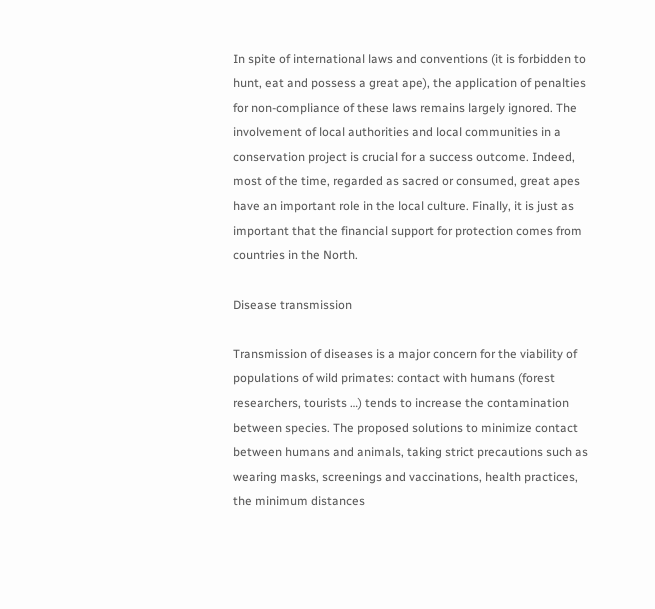In spite of international laws and conventions (it is forbidden to hunt, eat and possess a great ape), the application of penalties for non-compliance of these laws remains largely ignored. The involvement of local authorities and local communities in a conservation project is crucial for a success outcome. Indeed, most of the time, regarded as sacred or consumed, great apes have an important role in the local culture. Finally, it is just as important that the financial support for protection comes from countries in the North.

Disease transmission

Transmission of diseases is a major concern for the viability of populations of wild primates: contact with humans (forest researchers, tourists …) tends to increase the contamination between species. The proposed solutions to minimize contact between humans and animals, taking strict precautions such as wearing masks, screenings and vaccinations, health practices, the minimum distances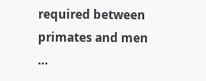required between primates and men …